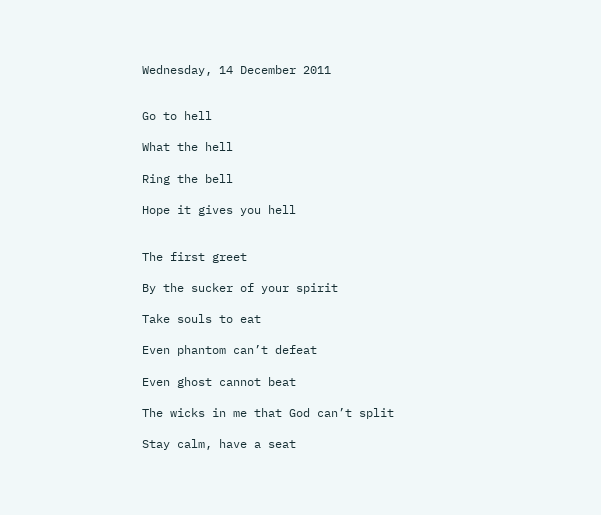Wednesday, 14 December 2011


Go to hell

What the hell

Ring the bell

Hope it gives you hell


The first greet

By the sucker of your spirit

Take souls to eat

Even phantom can’t defeat

Even ghost cannot beat

The wicks in me that God can’t split

Stay calm, have a seat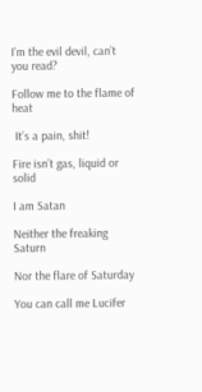I’m the evil devil, can’t you read?

Follow me to the flame of heat

 It’s a pain, shit!

Fire isn’t gas, liquid or solid

I am Satan

Neither the freaking Saturn

Nor the flare of Saturday

You can call me Lucifer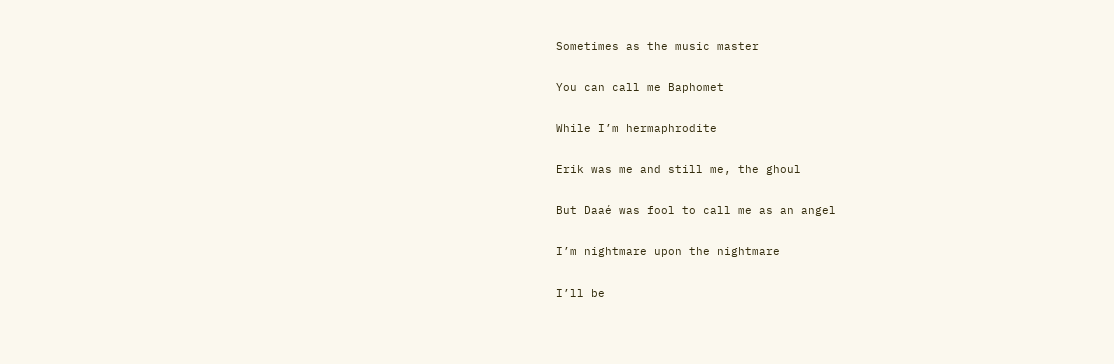Sometimes as the music master

You can call me Baphomet

While I’m hermaphrodite

Erik was me and still me, the ghoul

But Daaé was fool to call me as an angel

I’m nightmare upon the nightmare

I’ll be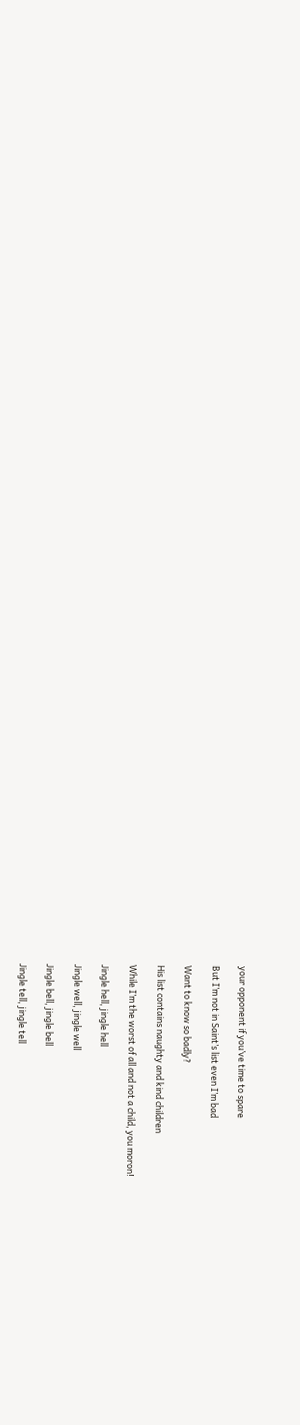your opponent if you’ve time to spare

But I’m not in Saint’s list even I’m bad

Want to know so badly?

His list contains naughty and kind children

While I’m the worst of all and not a child, you moron!

Jingle hell, jingle hell

Jingle well, jingle well

Jingle bell, jingle bell

Jingle tell, jingle tell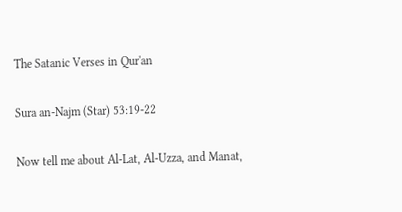The Satanic Verses in Qur'an

Sura an-Najm (Star) 53:19-22

Now tell me about Al-Lat, Al-Uzza, and Manat,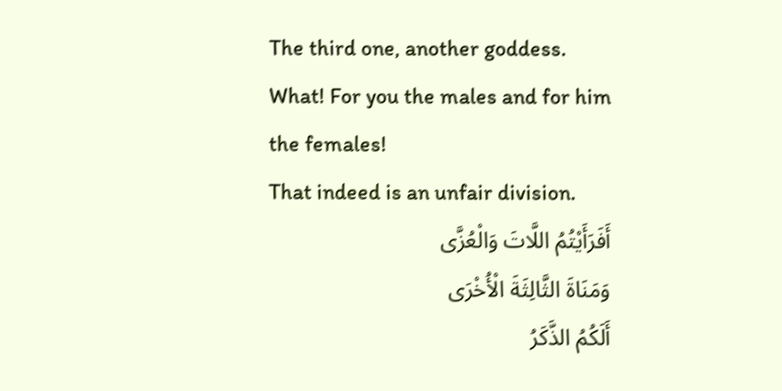The third one, another goddess.
What! For you the males and for him the females!
That indeed is an unfair division.
أَفَرَأَيْتُمُ اللَّاتَ وَالْعُزَّى
وَمَنَاةَ الثَّالِثَةَ الْأُخْرَى
أَلَكُمُ الذَّكَرُ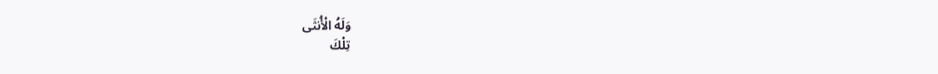وَلَهُ الْأُنثَى
تِلْكَ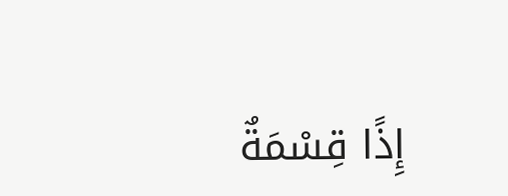إِذًا قِسْمَةٌ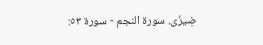ضِيزَى. سورة النجم - سورة ٥٣: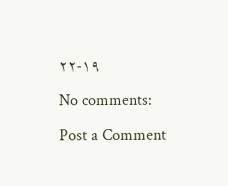١٩-٢٢

No comments:

Post a Comment